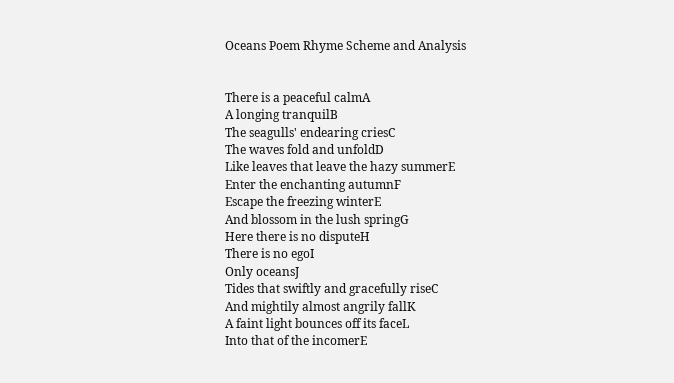Oceans Poem Rhyme Scheme and Analysis


There is a peaceful calmA
A longing tranquilB
The seagulls' endearing criesC
The waves fold and unfoldD
Like leaves that leave the hazy summerE
Enter the enchanting autumnF
Escape the freezing winterE
And blossom in the lush springG
Here there is no disputeH
There is no egoI
Only oceansJ
Tides that swiftly and gracefully riseC
And mightily almost angrily fallK
A faint light bounces off its faceL
Into that of the incomerE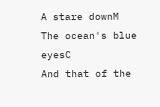A stare downM
The ocean's blue eyesC
And that of the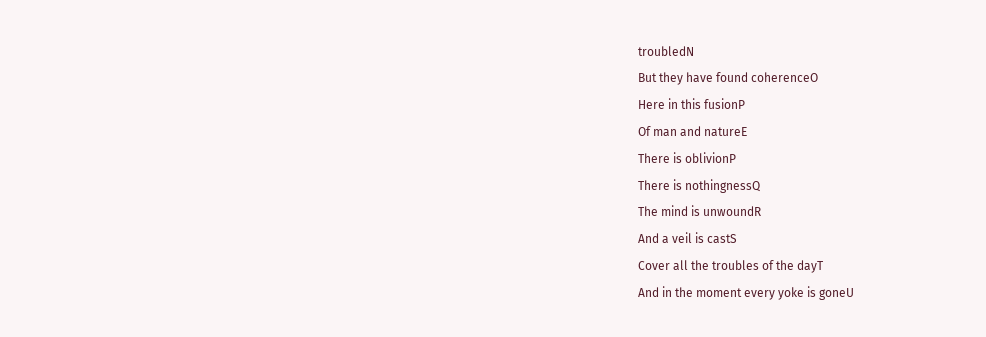troubledN
But they have found coherenceO
Here in this fusionP
Of man and natureE
There is oblivionP
There is nothingnessQ
The mind is unwoundR
And a veil is castS
Cover all the troubles of the dayT
And in the moment every yoke is goneU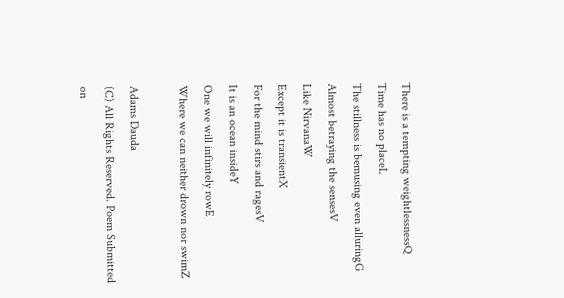There is a tempting weightlessnessQ
Time has no placeL
The stillness is bemusing even alluringG
Almost betraying the sensesV
Like NirvanaW
Except it is transientX
For the mind stirs and ragesV
It is an ocean insideY
One we will infinitely rowE
Where we can neither drown nor swimZ

Adams Dauda
(C) All Rights Reserved. Poem Submitted on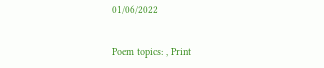01/06/2022


Poem topics: , Print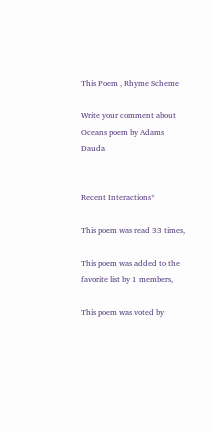This Poem , Rhyme Scheme

Write your comment about Oceans poem by Adams Dauda


Recent Interactions*

This poem was read 33 times,

This poem was added to the favorite list by 1 members,

This poem was voted by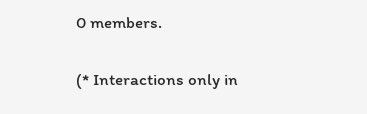0 members.

(* Interactions only in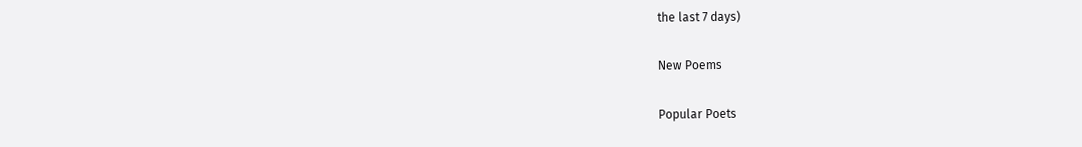the last 7 days)

New Poems

Popular Poets